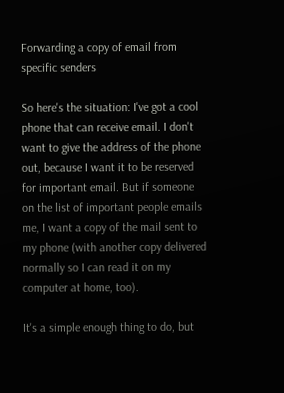Forwarding a copy of email from specific senders

So here's the situation: I've got a cool phone that can receive email. I don't want to give the address of the phone out, because I want it to be reserved for important email. But if someone on the list of important people emails me, I want a copy of the mail sent to my phone (with another copy delivered normally so I can read it on my computer at home, too).

It's a simple enough thing to do, but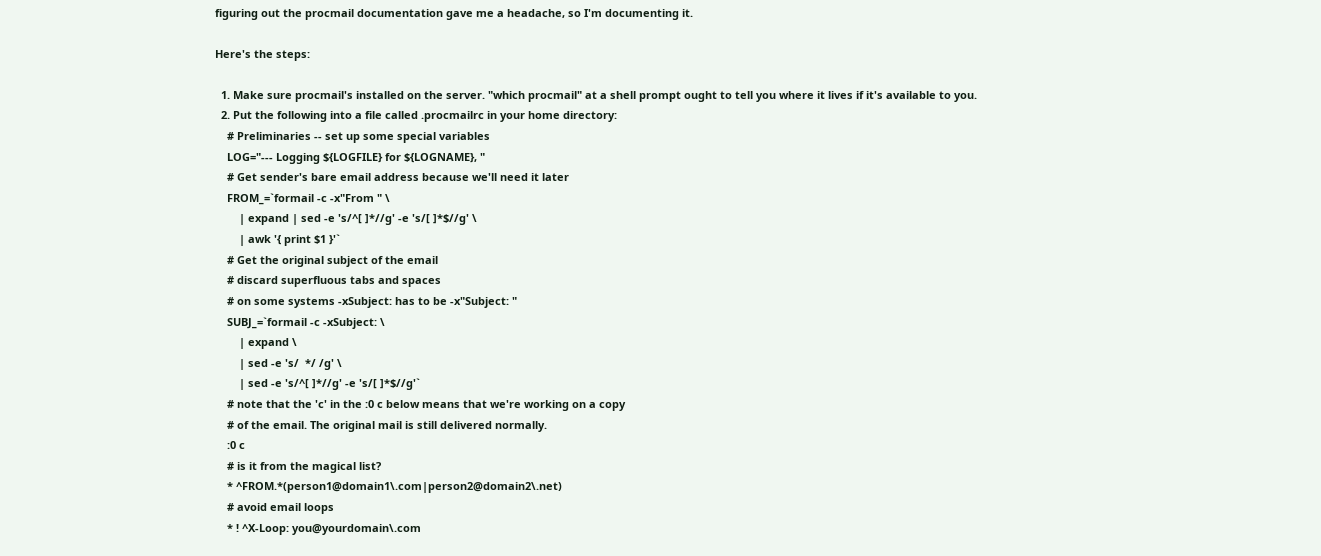figuring out the procmail documentation gave me a headache, so I'm documenting it.

Here's the steps:

  1. Make sure procmail's installed on the server. "which procmail" at a shell prompt ought to tell you where it lives if it's available to you.
  2. Put the following into a file called .procmailrc in your home directory:
    # Preliminaries -- set up some special variables
    LOG="--- Logging ${LOGFILE} for ${LOGNAME}, "
    # Get sender's bare email address because we'll need it later
    FROM_=`formail -c -x"From " \
        | expand | sed -e 's/^[ ]*//g' -e 's/[ ]*$//g' \
        | awk '{ print $1 }'`
    # Get the original subject of the email
    # discard superfluous tabs and spaces
    # on some systems -xSubject: has to be -x"Subject: "
    SUBJ_=`formail -c -xSubject: \
        | expand \
        | sed -e 's/  */ /g' \
        | sed -e 's/^[ ]*//g' -e 's/[ ]*$//g'`
    # note that the 'c' in the :0 c below means that we're working on a copy
    # of the email. The original mail is still delivered normally.
    :0 c
    # is it from the magical list?
    * ^FROM.*(person1@domain1\.com|person2@domain2\.net)
    # avoid email loops
    * ! ^X-Loop: you@yourdomain\.com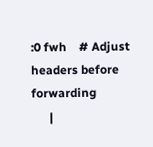:0 fwh    # Adjust headers before forwarding
      |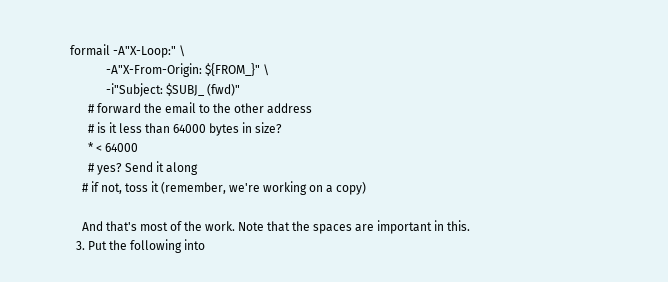formail -A"X-Loop:" \
            -A"X-From-Origin: ${FROM_}" \
            -i"Subject: $SUBJ_ (fwd)"
      # forward the email to the other address
      # is it less than 64000 bytes in size?
      * < 64000
      # yes? Send it along
    # if not, toss it (remember, we're working on a copy)

    And that's most of the work. Note that the spaces are important in this.
  3. Put the following into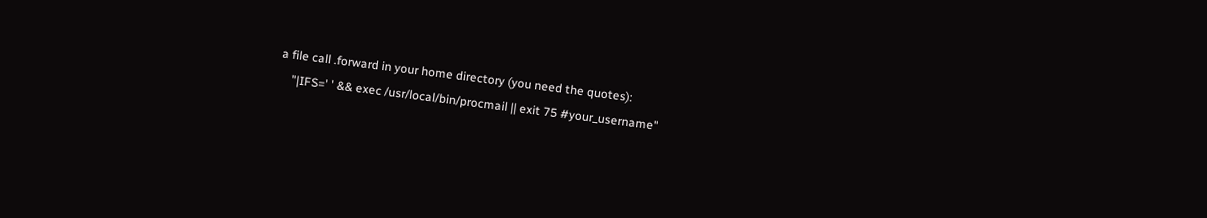a file call .forward in your home directory (you need the quotes):
    "|IFS=' ' && exec /usr/local/bin/procmail || exit 75 #your_username"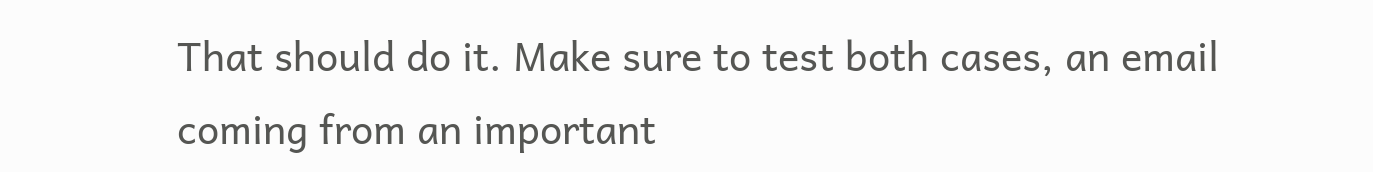That should do it. Make sure to test both cases, an email coming from an important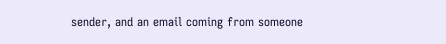sender, and an email coming from someone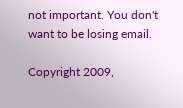not important. You don't want to be losing email.

Copyright 2009,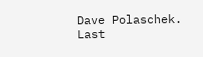Dave Polaschek. Last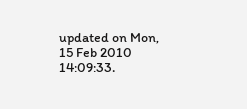updated on Mon, 15 Feb 2010 14:09:33.